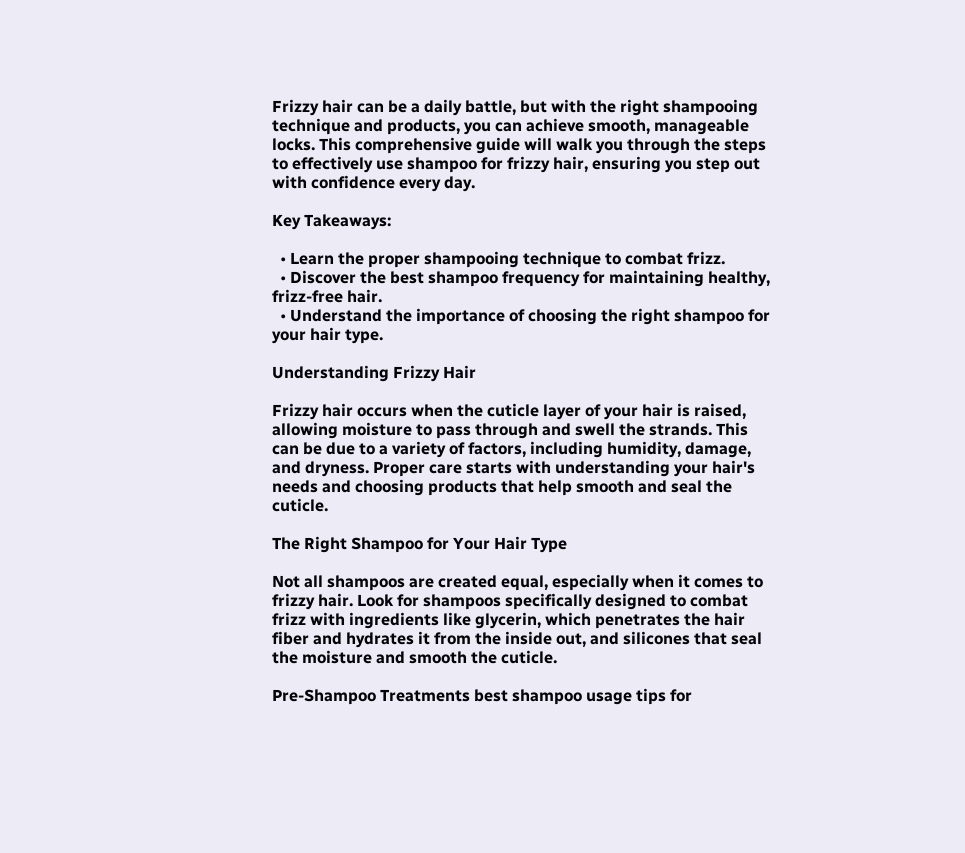Frizzy hair can be a daily battle, but with the right shampooing technique and products, you can achieve smooth, manageable locks. This comprehensive guide will walk you through the steps to effectively use shampoo for frizzy hair, ensuring you step out with confidence every day.

Key Takeaways:

  • Learn the proper shampooing technique to combat frizz.
  • Discover the best shampoo frequency for maintaining healthy, frizz-free hair.
  • Understand the importance of choosing the right shampoo for your hair type.

Understanding Frizzy Hair

Frizzy hair occurs when the cuticle layer of your hair is raised, allowing moisture to pass through and swell the strands. This can be due to a variety of factors, including humidity, damage, and dryness. Proper care starts with understanding your hair's needs and choosing products that help smooth and seal the cuticle.

The Right Shampoo for Your Hair Type

Not all shampoos are created equal, especially when it comes to frizzy hair. Look for shampoos specifically designed to combat frizz with ingredients like glycerin, which penetrates the hair fiber and hydrates it from the inside out, and silicones that seal the moisture and smooth the cuticle.

Pre-Shampoo Treatments best shampoo usage tips for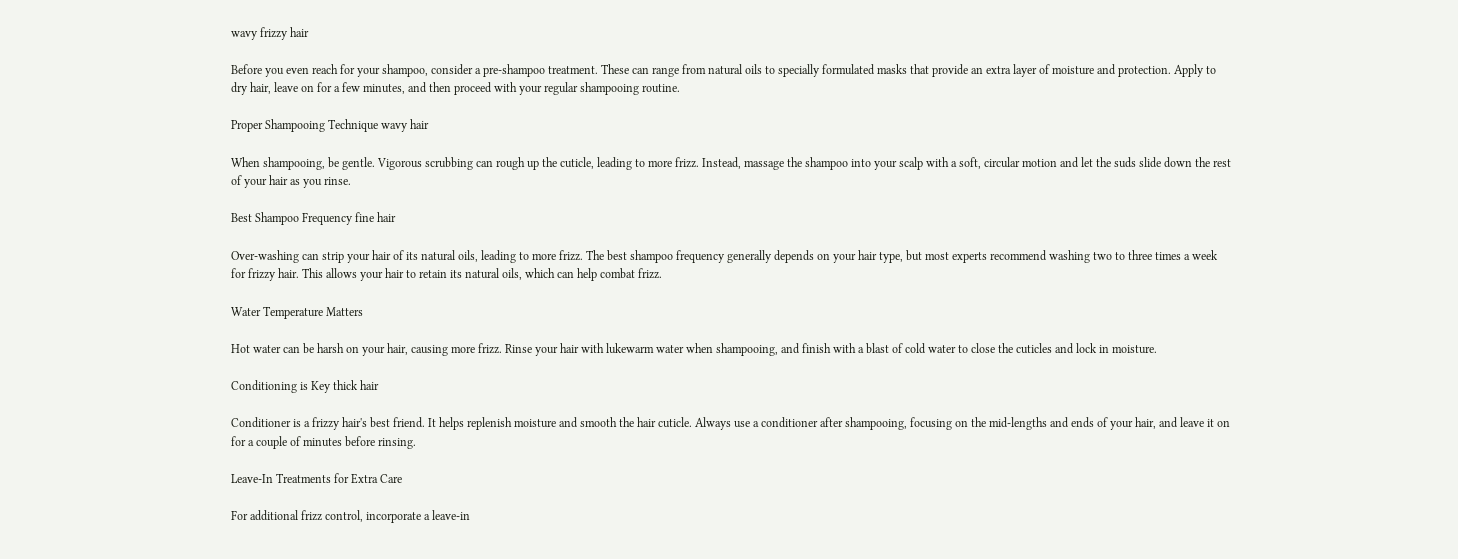wavy frizzy hair

Before you even reach for your shampoo, consider a pre-shampoo treatment. These can range from natural oils to specially formulated masks that provide an extra layer of moisture and protection. Apply to dry hair, leave on for a few minutes, and then proceed with your regular shampooing routine.

Proper Shampooing Technique wavy hair

When shampooing, be gentle. Vigorous scrubbing can rough up the cuticle, leading to more frizz. Instead, massage the shampoo into your scalp with a soft, circular motion and let the suds slide down the rest of your hair as you rinse.

Best Shampoo Frequency fine hair

Over-washing can strip your hair of its natural oils, leading to more frizz. The best shampoo frequency generally depends on your hair type, but most experts recommend washing two to three times a week for frizzy hair. This allows your hair to retain its natural oils, which can help combat frizz.

Water Temperature Matters

Hot water can be harsh on your hair, causing more frizz. Rinse your hair with lukewarm water when shampooing, and finish with a blast of cold water to close the cuticles and lock in moisture.

Conditioning is Key thick hair

Conditioner is a frizzy hair's best friend. It helps replenish moisture and smooth the hair cuticle. Always use a conditioner after shampooing, focusing on the mid-lengths and ends of your hair, and leave it on for a couple of minutes before rinsing.

Leave-In Treatments for Extra Care

For additional frizz control, incorporate a leave-in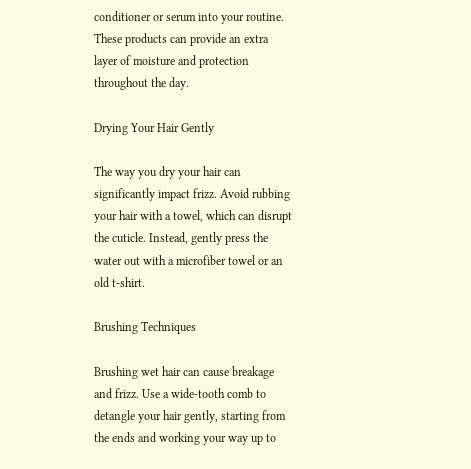conditioner or serum into your routine. These products can provide an extra layer of moisture and protection throughout the day.

Drying Your Hair Gently

The way you dry your hair can significantly impact frizz. Avoid rubbing your hair with a towel, which can disrupt the cuticle. Instead, gently press the water out with a microfiber towel or an old t-shirt.

Brushing Techniques

Brushing wet hair can cause breakage and frizz. Use a wide-tooth comb to detangle your hair gently, starting from the ends and working your way up to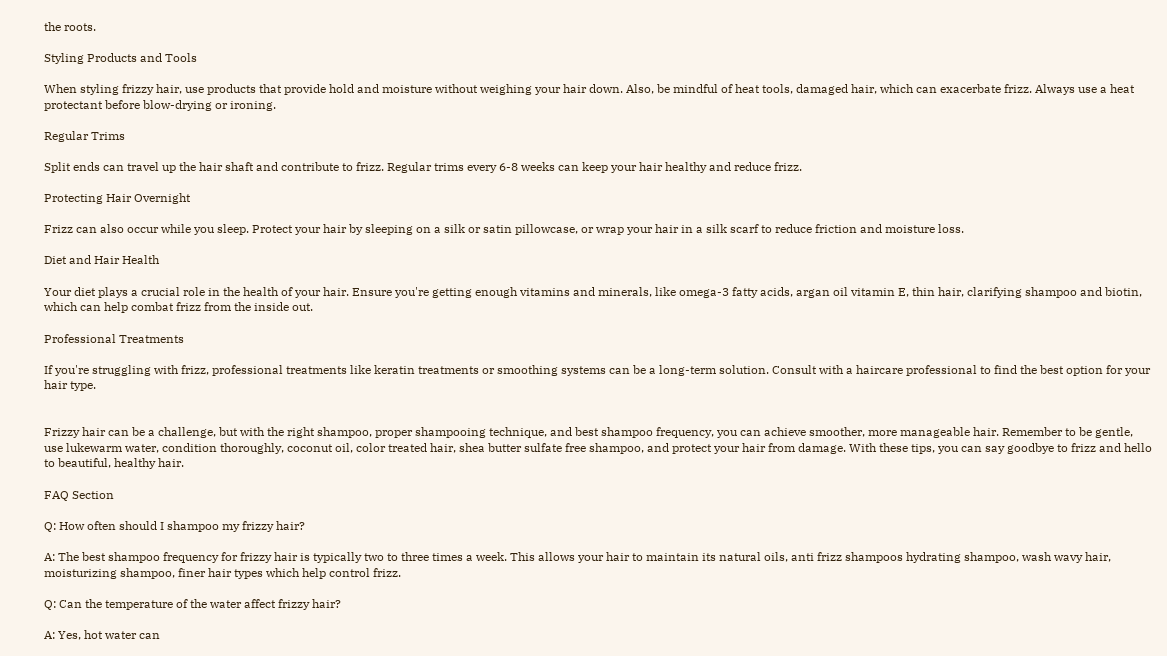the roots.

Styling Products and Tools

When styling frizzy hair, use products that provide hold and moisture without weighing your hair down. Also, be mindful of heat tools, damaged hair, which can exacerbate frizz. Always use a heat protectant before blow-drying or ironing.

Regular Trims

Split ends can travel up the hair shaft and contribute to frizz. Regular trims every 6-8 weeks can keep your hair healthy and reduce frizz.

Protecting Hair Overnight

Frizz can also occur while you sleep. Protect your hair by sleeping on a silk or satin pillowcase, or wrap your hair in a silk scarf to reduce friction and moisture loss.

Diet and Hair Health

Your diet plays a crucial role in the health of your hair. Ensure you're getting enough vitamins and minerals, like omega-3 fatty acids, argan oil vitamin E, thin hair, clarifying shampoo and biotin, which can help combat frizz from the inside out.

Professional Treatments

If you're struggling with frizz, professional treatments like keratin treatments or smoothing systems can be a long-term solution. Consult with a haircare professional to find the best option for your hair type.


Frizzy hair can be a challenge, but with the right shampoo, proper shampooing technique, and best shampoo frequency, you can achieve smoother, more manageable hair. Remember to be gentle, use lukewarm water, condition thoroughly, coconut oil, color treated hair, shea butter sulfate free shampoo, and protect your hair from damage. With these tips, you can say goodbye to frizz and hello to beautiful, healthy hair.

FAQ Section

Q: How often should I shampoo my frizzy hair?

A: The best shampoo frequency for frizzy hair is typically two to three times a week. This allows your hair to maintain its natural oils, anti frizz shampoos hydrating shampoo, wash wavy hair, moisturizing shampoo, finer hair types which help control frizz.

Q: Can the temperature of the water affect frizzy hair?

A: Yes, hot water can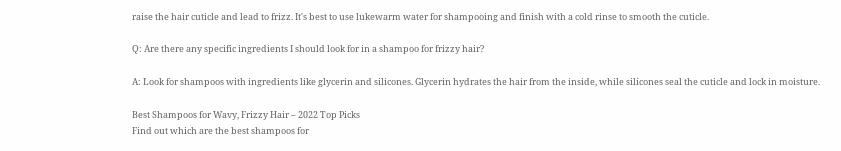raise the hair cuticle and lead to frizz. It's best to use lukewarm water for shampooing and finish with a cold rinse to smooth the cuticle.

Q: Are there any specific ingredients I should look for in a shampoo for frizzy hair?

A: Look for shampoos with ingredients like glycerin and silicones. Glycerin hydrates the hair from the inside, while silicones seal the cuticle and lock in moisture.

Best Shampoos for Wavy, Frizzy Hair – 2022 Top Picks
Find out which are the best shampoos for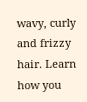wavy, curly and frizzy hair. Learn how you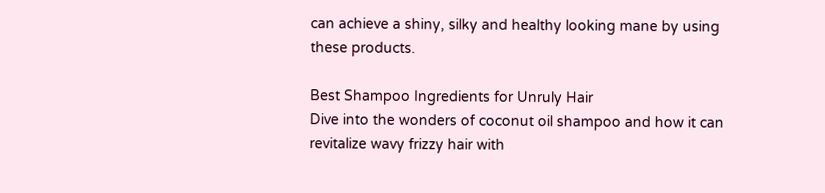can achieve a shiny, silky and healthy looking mane by using these products.

Best Shampoo Ingredients for Unruly Hair
Dive into the wonders of coconut oil shampoo and how it can revitalize wavy frizzy hair with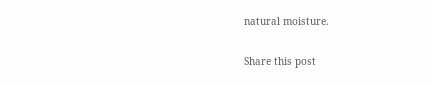natural moisture.

Share this post